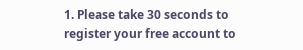1. Please take 30 seconds to register your free account to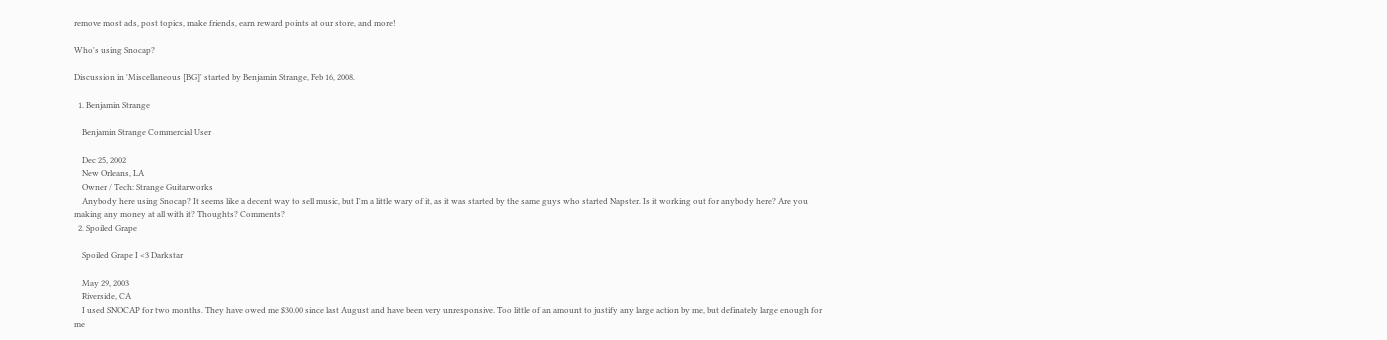remove most ads, post topics, make friends, earn reward points at our store, and more!

Who's using Snocap?

Discussion in 'Miscellaneous [BG]' started by Benjamin Strange, Feb 16, 2008.

  1. Benjamin Strange

    Benjamin Strange Commercial User

    Dec 25, 2002
    New Orleans, LA
    Owner / Tech: Strange Guitarworks
    Anybody here using Snocap? It seems like a decent way to sell music, but I'm a little wary of it, as it was started by the same guys who started Napster. Is it working out for anybody here? Are you making any money at all with it? Thoughts? Comments?
  2. Spoiled Grape

    Spoiled Grape I <3 Darkstar

    May 29, 2003
    Riverside, CA
    I used SNOCAP for two months. They have owed me $30.00 since last August and have been very unresponsive. Too little of an amount to justify any large action by me, but definately large enough for me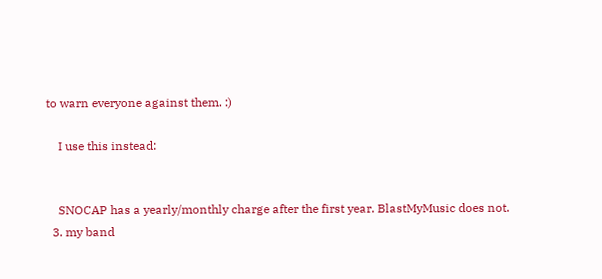to warn everyone against them. :)

    I use this instead:


    SNOCAP has a yearly/monthly charge after the first year. BlastMyMusic does not.
  3. my band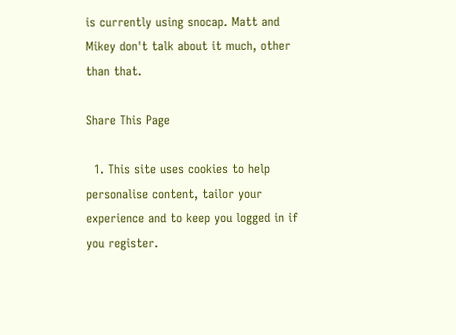is currently using snocap. Matt and Mikey don't talk about it much, other than that.

Share This Page

  1. This site uses cookies to help personalise content, tailor your experience and to keep you logged in if you register.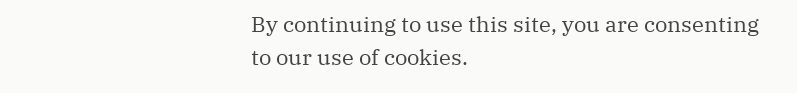By continuing to use this site, you are consenting to our use of cookies.